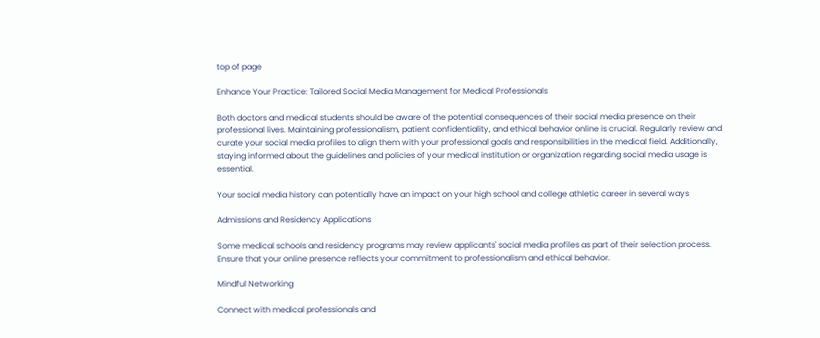top of page

Enhance Your Practice: Tailored Social Media Management for Medical Professionals

Both doctors and medical students should be aware of the potential consequences of their social media presence on their professional lives. Maintaining professionalism, patient confidentiality, and ethical behavior online is crucial. Regularly review and curate your social media profiles to align them with your professional goals and responsibilities in the medical field. Additionally, staying informed about the guidelines and policies of your medical institution or organization regarding social media usage is essential.

Your social media history can potentially have an impact on your high school and college athletic career in several ways

Admissions and Residency Applications

Some medical schools and residency programs may review applicants' social media profiles as part of their selection process. Ensure that your online presence reflects your commitment to professionalism and ethical behavior.

Mindful Networking

Connect with medical professionals and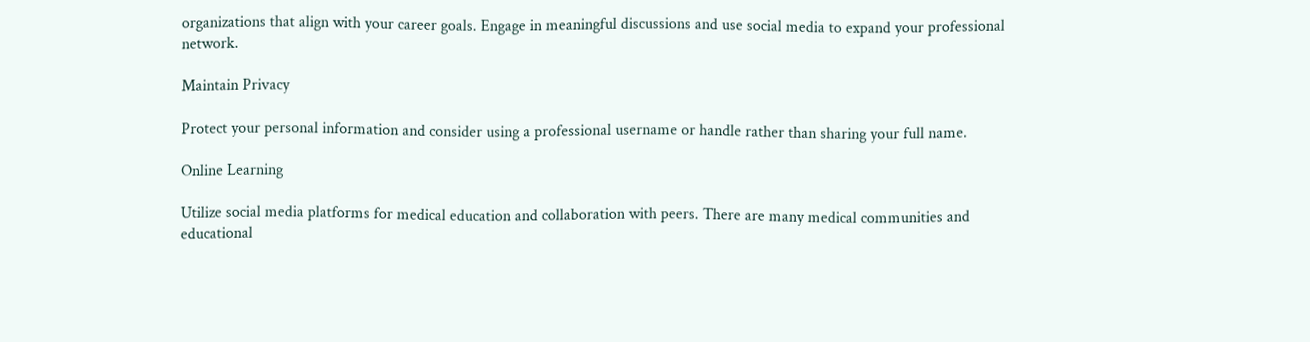organizations that align with your career goals. Engage in meaningful discussions and use social media to expand your professional network.

Maintain Privacy

Protect your personal information and consider using a professional username or handle rather than sharing your full name.

Online Learning

Utilize social media platforms for medical education and collaboration with peers. There are many medical communities and educational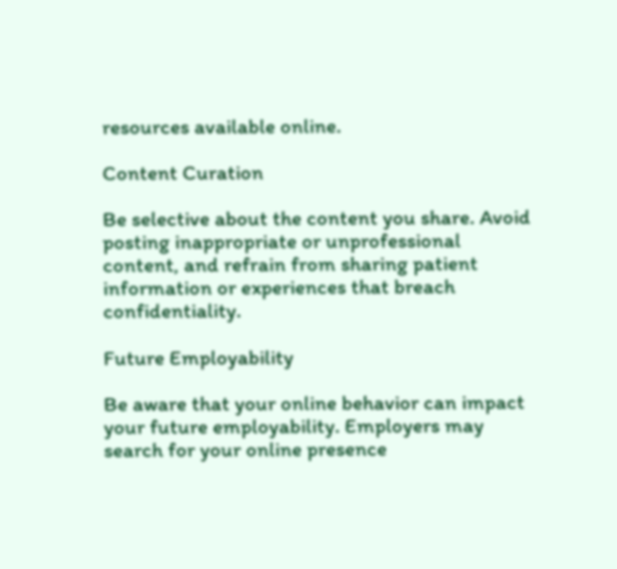resources available online.

Content Curation

Be selective about the content you share. Avoid posting inappropriate or unprofessional content, and refrain from sharing patient information or experiences that breach confidentiality.

Future Employability

Be aware that your online behavior can impact your future employability. Employers may search for your online presence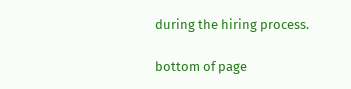during the hiring process.

bottom of page